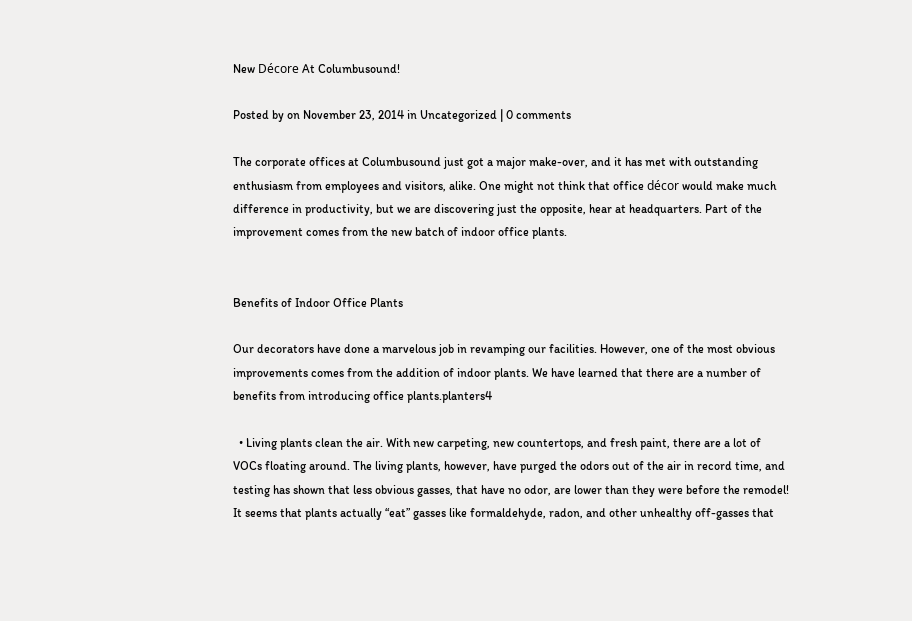New Décore At Columbusound!

Posted by on November 23, 2014 in Uncategorized | 0 comments

The corporate offices at Columbusound just got a major make-over, and it has met with outstanding enthusiasm from employees and visitors, alike. One might not think that office décor would make much difference in productivity, but we are discovering just the opposite, hear at headquarters. Part of the improvement comes from the new batch of indoor office plants.


Benefits of Indoor Office Plants

Our decorators have done a marvelous job in revamping our facilities. However, one of the most obvious improvements comes from the addition of indoor plants. We have learned that there are a number of benefits from introducing office plants.planters4

  • Living plants clean the air. With new carpeting, new countertops, and fresh paint, there are a lot of VOCs floating around. The living plants, however, have purged the odors out of the air in record time, and testing has shown that less obvious gasses, that have no odor, are lower than they were before the remodel! It seems that plants actually “eat” gasses like formaldehyde, radon, and other unhealthy off-gasses that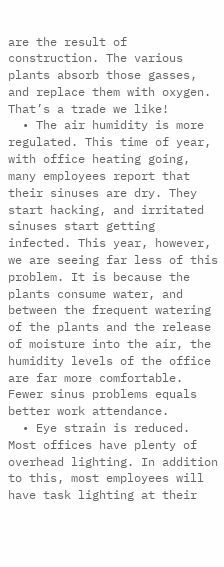are the result of construction. The various plants absorb those gasses, and replace them with oxygen. That’s a trade we like!
  • The air humidity is more regulated. This time of year, with office heating going, many employees report that their sinuses are dry. They start hacking, and irritated sinuses start getting infected. This year, however, we are seeing far less of this problem. It is because the plants consume water, and between the frequent watering of the plants and the release of moisture into the air, the humidity levels of the office are far more comfortable. Fewer sinus problems equals better work attendance.
  • Eye strain is reduced. Most offices have plenty of overhead lighting. In addition to this, most employees will have task lighting at their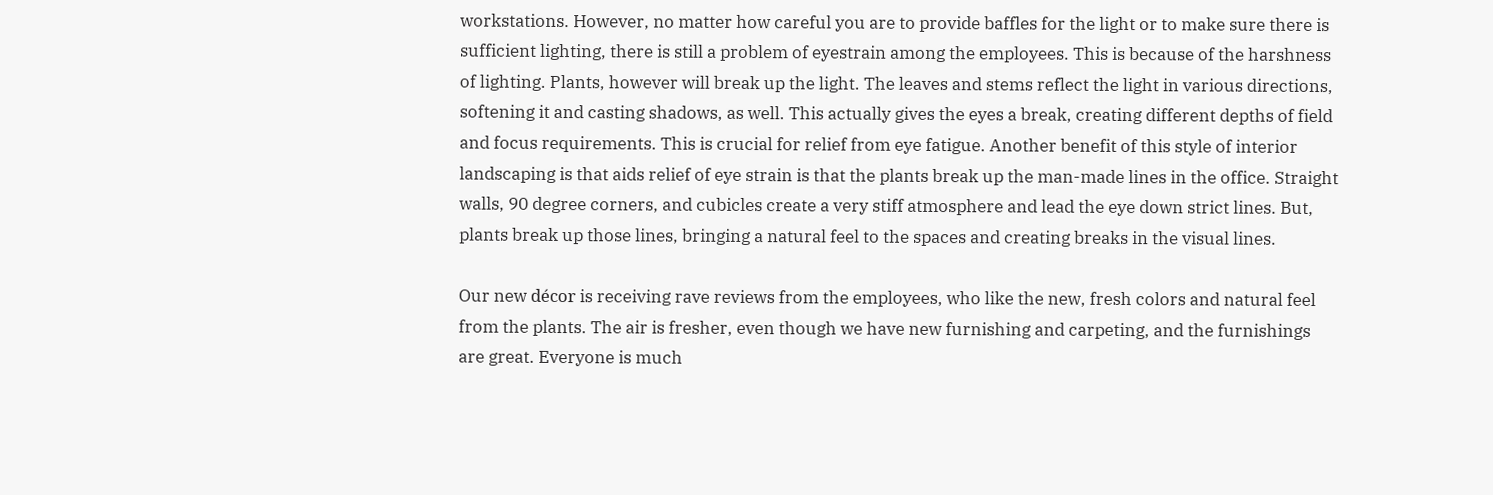workstations. However, no matter how careful you are to provide baffles for the light or to make sure there is sufficient lighting, there is still a problem of eyestrain among the employees. This is because of the harshness of lighting. Plants, however will break up the light. The leaves and stems reflect the light in various directions, softening it and casting shadows, as well. This actually gives the eyes a break, creating different depths of field and focus requirements. This is crucial for relief from eye fatigue. Another benefit of this style of interior landscaping is that aids relief of eye strain is that the plants break up the man-made lines in the office. Straight walls, 90 degree corners, and cubicles create a very stiff atmosphere and lead the eye down strict lines. But, plants break up those lines, bringing a natural feel to the spaces and creating breaks in the visual lines.

Our new décor is receiving rave reviews from the employees, who like the new, fresh colors and natural feel from the plants. The air is fresher, even though we have new furnishing and carpeting, and the furnishings are great. Everyone is much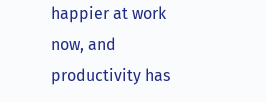happier at work now, and productivity has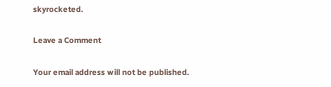skyrocketed.

Leave a Comment

Your email address will not be published.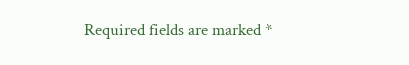Required fields are marked *